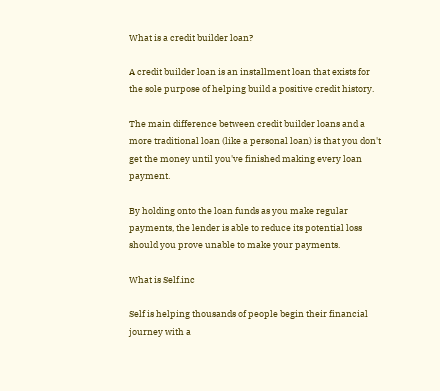What is a credit builder loan?

A credit builder loan is an installment loan that exists for the sole purpose of helping build a positive credit history.

The main difference between credit builder loans and a more traditional loan (like a personal loan) is that you don't get the money until you've finished making every loan payment.

By holding onto the loan funds as you make regular payments, the lender is able to reduce its potential loss should you prove unable to make your payments.

What is Self.inc

Self is helping thousands of people begin their financial journey with a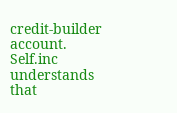credit-builder account. Self.inc understands that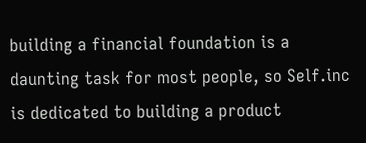building a financial foundation is a daunting task for most people, so Self.inc is dedicated to building a product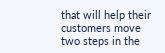that will help their customers move two steps in the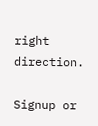right direction.

Signup or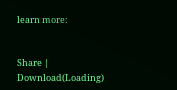learn more:


Share | Download(Loading)